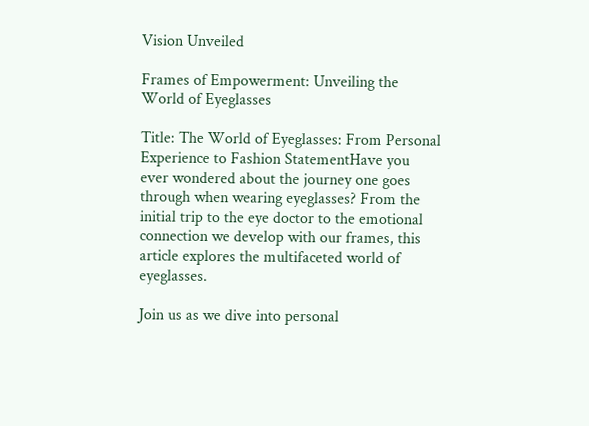Vision Unveiled

Frames of Empowerment: Unveiling the World of Eyeglasses

Title: The World of Eyeglasses: From Personal Experience to Fashion StatementHave you ever wondered about the journey one goes through when wearing eyeglasses? From the initial trip to the eye doctor to the emotional connection we develop with our frames, this article explores the multifaceted world of eyeglasses.

Join us as we dive into personal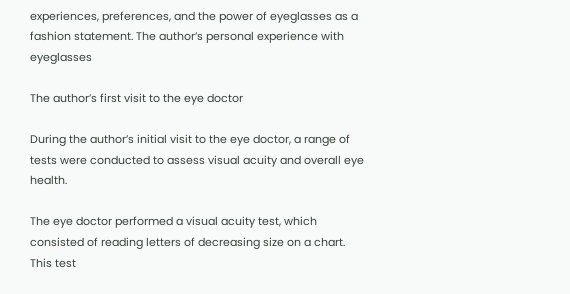experiences, preferences, and the power of eyeglasses as a fashion statement. The author’s personal experience with eyeglasses

The author’s first visit to the eye doctor

During the author’s initial visit to the eye doctor, a range of tests were conducted to assess visual acuity and overall eye health.

The eye doctor performed a visual acuity test, which consisted of reading letters of decreasing size on a chart. This test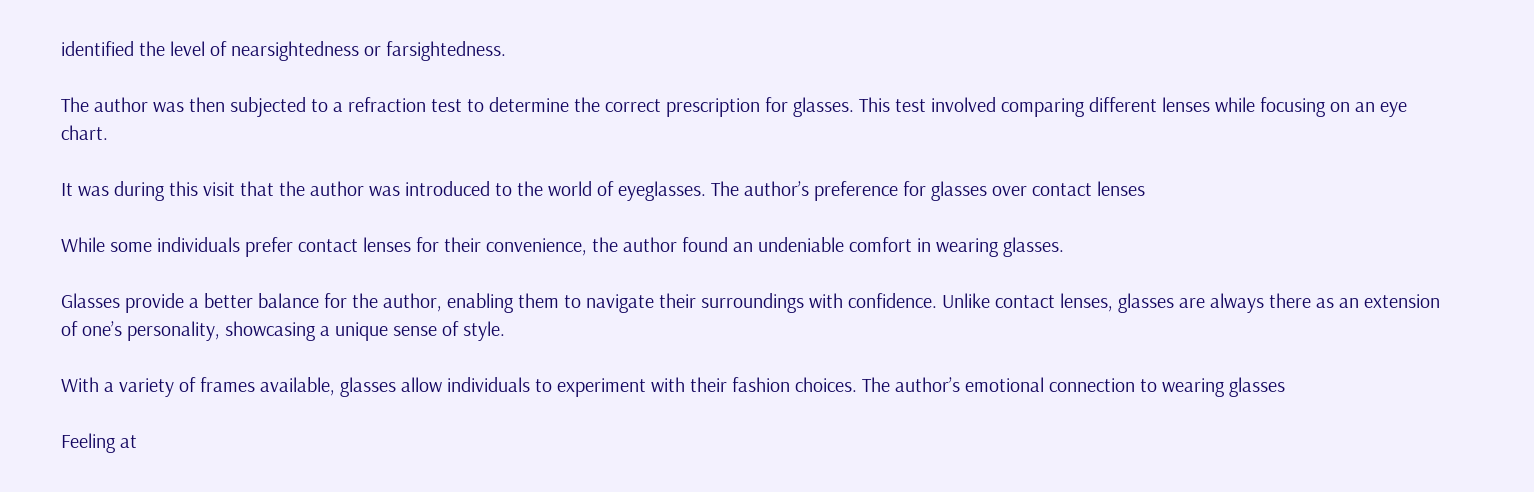identified the level of nearsightedness or farsightedness.

The author was then subjected to a refraction test to determine the correct prescription for glasses. This test involved comparing different lenses while focusing on an eye chart.

It was during this visit that the author was introduced to the world of eyeglasses. The author’s preference for glasses over contact lenses

While some individuals prefer contact lenses for their convenience, the author found an undeniable comfort in wearing glasses.

Glasses provide a better balance for the author, enabling them to navigate their surroundings with confidence. Unlike contact lenses, glasses are always there as an extension of one’s personality, showcasing a unique sense of style.

With a variety of frames available, glasses allow individuals to experiment with their fashion choices. The author’s emotional connection to wearing glasses

Feeling at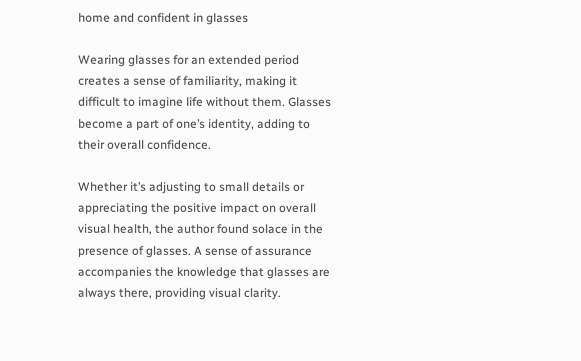home and confident in glasses

Wearing glasses for an extended period creates a sense of familiarity, making it difficult to imagine life without them. Glasses become a part of one’s identity, adding to their overall confidence.

Whether it’s adjusting to small details or appreciating the positive impact on overall visual health, the author found solace in the presence of glasses. A sense of assurance accompanies the knowledge that glasses are always there, providing visual clarity.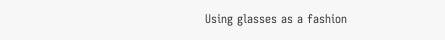Using glasses as a fashion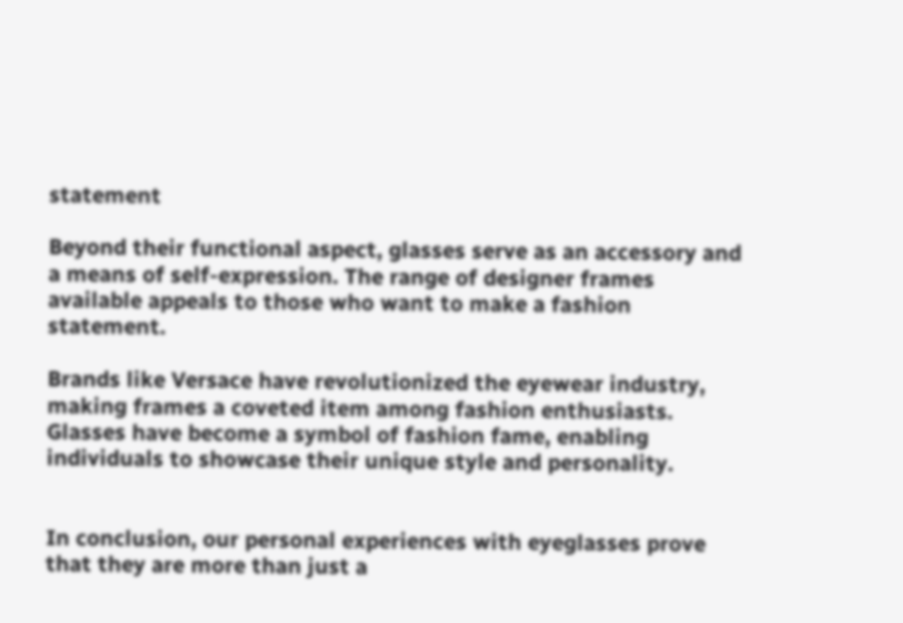statement

Beyond their functional aspect, glasses serve as an accessory and a means of self-expression. The range of designer frames available appeals to those who want to make a fashion statement.

Brands like Versace have revolutionized the eyewear industry, making frames a coveted item among fashion enthusiasts. Glasses have become a symbol of fashion fame, enabling individuals to showcase their unique style and personality.


In conclusion, our personal experiences with eyeglasses prove that they are more than just a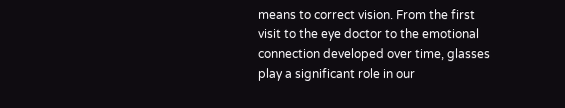means to correct vision. From the first visit to the eye doctor to the emotional connection developed over time, glasses play a significant role in our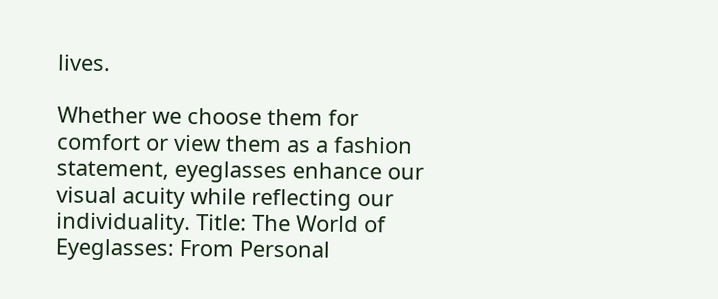lives.

Whether we choose them for comfort or view them as a fashion statement, eyeglasses enhance our visual acuity while reflecting our individuality. Title: The World of Eyeglasses: From Personal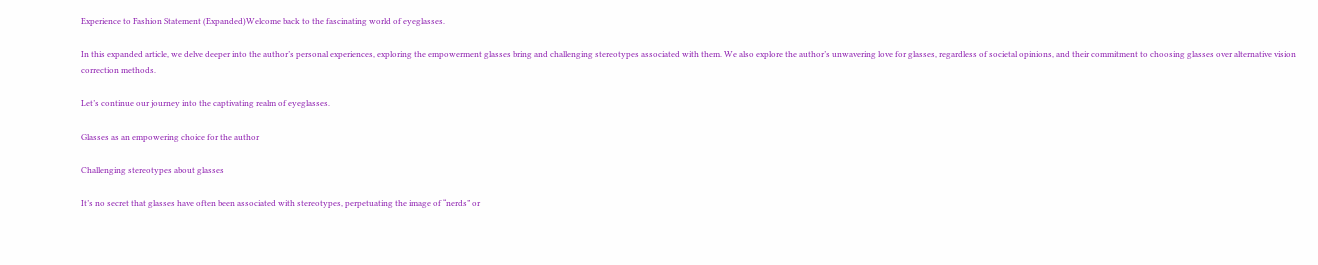Experience to Fashion Statement (Expanded)Welcome back to the fascinating world of eyeglasses.

In this expanded article, we delve deeper into the author’s personal experiences, exploring the empowerment glasses bring and challenging stereotypes associated with them. We also explore the author’s unwavering love for glasses, regardless of societal opinions, and their commitment to choosing glasses over alternative vision correction methods.

Let’s continue our journey into the captivating realm of eyeglasses.

Glasses as an empowering choice for the author

Challenging stereotypes about glasses

It’s no secret that glasses have often been associated with stereotypes, perpetuating the image of “nerds” or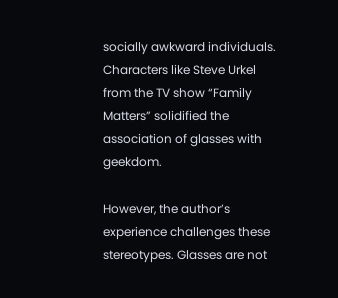socially awkward individuals. Characters like Steve Urkel from the TV show “Family Matters” solidified the association of glasses with geekdom.

However, the author’s experience challenges these stereotypes. Glasses are not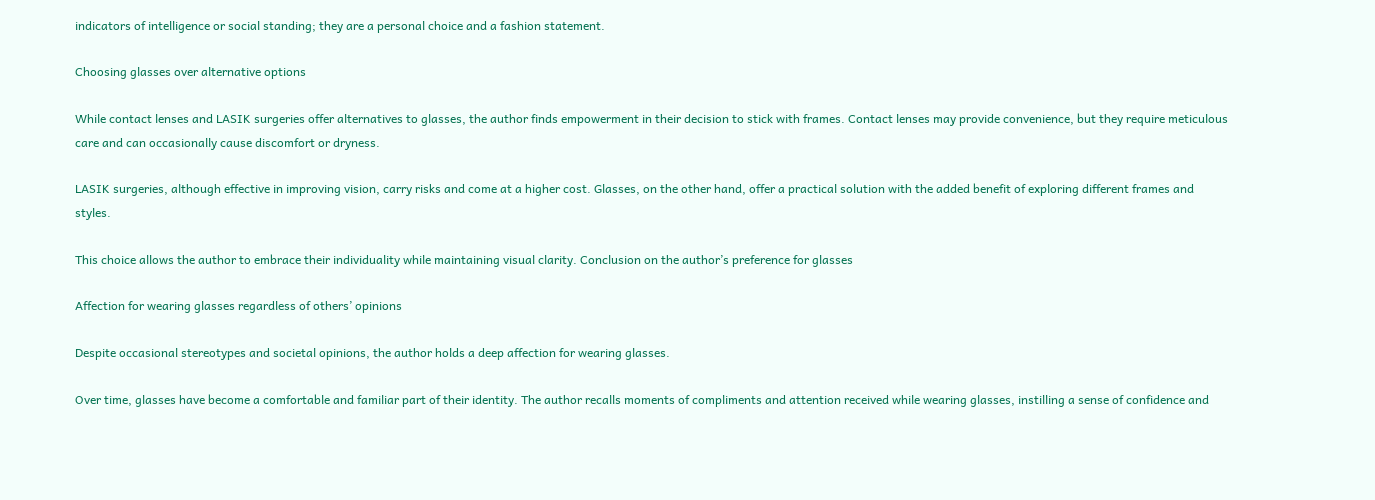indicators of intelligence or social standing; they are a personal choice and a fashion statement.

Choosing glasses over alternative options

While contact lenses and LASIK surgeries offer alternatives to glasses, the author finds empowerment in their decision to stick with frames. Contact lenses may provide convenience, but they require meticulous care and can occasionally cause discomfort or dryness.

LASIK surgeries, although effective in improving vision, carry risks and come at a higher cost. Glasses, on the other hand, offer a practical solution with the added benefit of exploring different frames and styles.

This choice allows the author to embrace their individuality while maintaining visual clarity. Conclusion on the author’s preference for glasses

Affection for wearing glasses regardless of others’ opinions

Despite occasional stereotypes and societal opinions, the author holds a deep affection for wearing glasses.

Over time, glasses have become a comfortable and familiar part of their identity. The author recalls moments of compliments and attention received while wearing glasses, instilling a sense of confidence and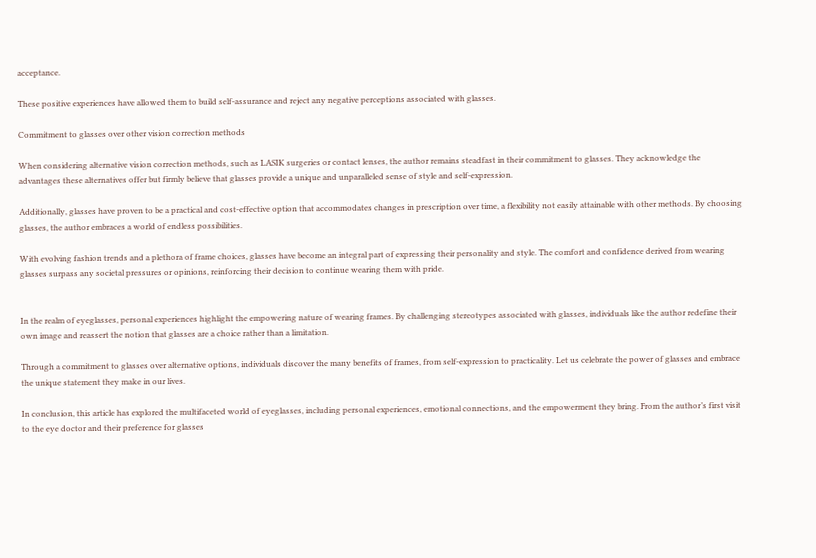acceptance.

These positive experiences have allowed them to build self-assurance and reject any negative perceptions associated with glasses.

Commitment to glasses over other vision correction methods

When considering alternative vision correction methods, such as LASIK surgeries or contact lenses, the author remains steadfast in their commitment to glasses. They acknowledge the advantages these alternatives offer but firmly believe that glasses provide a unique and unparalleled sense of style and self-expression.

Additionally, glasses have proven to be a practical and cost-effective option that accommodates changes in prescription over time, a flexibility not easily attainable with other methods. By choosing glasses, the author embraces a world of endless possibilities.

With evolving fashion trends and a plethora of frame choices, glasses have become an integral part of expressing their personality and style. The comfort and confidence derived from wearing glasses surpass any societal pressures or opinions, reinforcing their decision to continue wearing them with pride.


In the realm of eyeglasses, personal experiences highlight the empowering nature of wearing frames. By challenging stereotypes associated with glasses, individuals like the author redefine their own image and reassert the notion that glasses are a choice rather than a limitation.

Through a commitment to glasses over alternative options, individuals discover the many benefits of frames, from self-expression to practicality. Let us celebrate the power of glasses and embrace the unique statement they make in our lives.

In conclusion, this article has explored the multifaceted world of eyeglasses, including personal experiences, emotional connections, and the empowerment they bring. From the author’s first visit to the eye doctor and their preference for glasses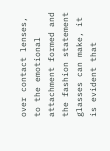over contact lenses, to the emotional attachment formed and the fashion statement glasses can make, it is evident that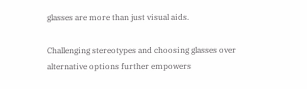glasses are more than just visual aids.

Challenging stereotypes and choosing glasses over alternative options further empowers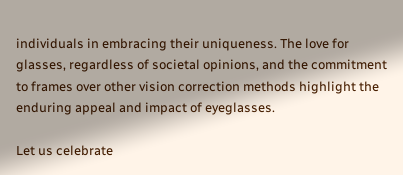individuals in embracing their uniqueness. The love for glasses, regardless of societal opinions, and the commitment to frames over other vision correction methods highlight the enduring appeal and impact of eyeglasses.

Let us celebrate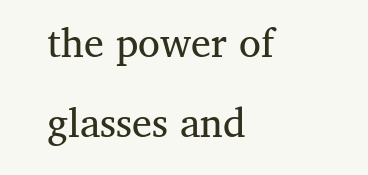the power of glasses and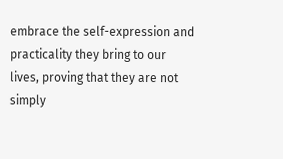embrace the self-expression and practicality they bring to our lives, proving that they are not simply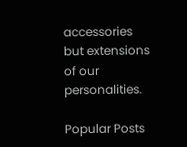accessories but extensions of our personalities.

Popular Posts